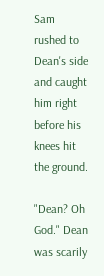Sam rushed to Dean's side and caught him right before his knees hit the ground.

"Dean? Oh God." Dean was scarily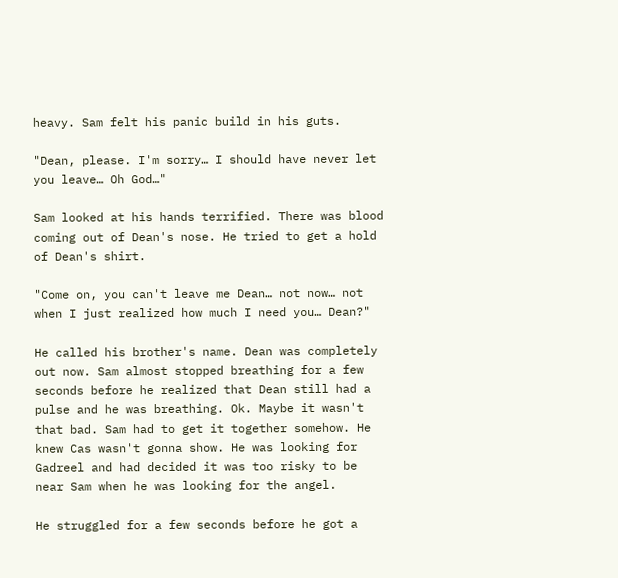heavy. Sam felt his panic build in his guts.

"Dean, please. I'm sorry… I should have never let you leave… Oh God…"

Sam looked at his hands terrified. There was blood coming out of Dean's nose. He tried to get a hold of Dean's shirt.

"Come on, you can't leave me Dean… not now… not when I just realized how much I need you… Dean?"

He called his brother's name. Dean was completely out now. Sam almost stopped breathing for a few seconds before he realized that Dean still had a pulse and he was breathing. Ok. Maybe it wasn't that bad. Sam had to get it together somehow. He knew Cas wasn't gonna show. He was looking for Gadreel and had decided it was too risky to be near Sam when he was looking for the angel.

He struggled for a few seconds before he got a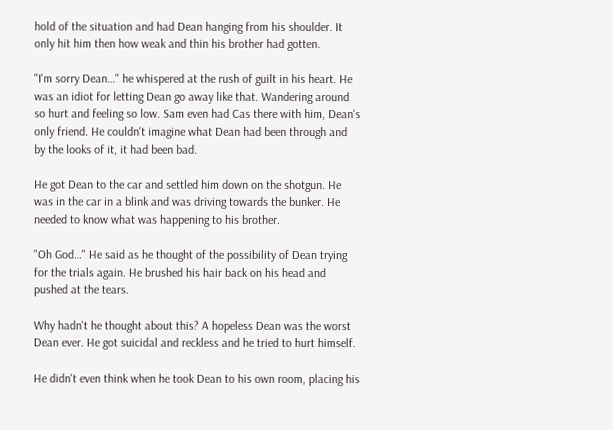hold of the situation and had Dean hanging from his shoulder. It only hit him then how weak and thin his brother had gotten.

"I'm sorry Dean…" he whispered at the rush of guilt in his heart. He was an idiot for letting Dean go away like that. Wandering around so hurt and feeling so low. Sam even had Cas there with him, Dean's only friend. He couldn't imagine what Dean had been through and by the looks of it, it had been bad.

He got Dean to the car and settled him down on the shotgun. He was in the car in a blink and was driving towards the bunker. He needed to know what was happening to his brother.

"Oh God…" He said as he thought of the possibility of Dean trying for the trials again. He brushed his hair back on his head and pushed at the tears.

Why hadn't he thought about this? A hopeless Dean was the worst Dean ever. He got suicidal and reckless and he tried to hurt himself.

He didn't even think when he took Dean to his own room, placing his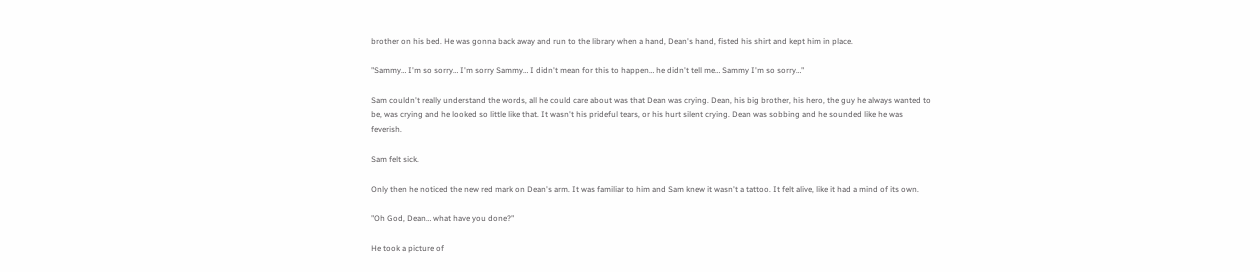brother on his bed. He was gonna back away and run to the library when a hand, Dean's hand, fisted his shirt and kept him in place.

"Sammy… I'm so sorry… I'm sorry Sammy… I didn't mean for this to happen… he didn't tell me… Sammy I'm so sorry…"

Sam couldn't really understand the words, all he could care about was that Dean was crying. Dean, his big brother, his hero, the guy he always wanted to be, was crying and he looked so little like that. It wasn't his prideful tears, or his hurt silent crying. Dean was sobbing and he sounded like he was feverish.

Sam felt sick.

Only then he noticed the new red mark on Dean's arm. It was familiar to him and Sam knew it wasn't a tattoo. It felt alive, like it had a mind of its own.

"Oh God, Dean… what have you done?"

He took a picture of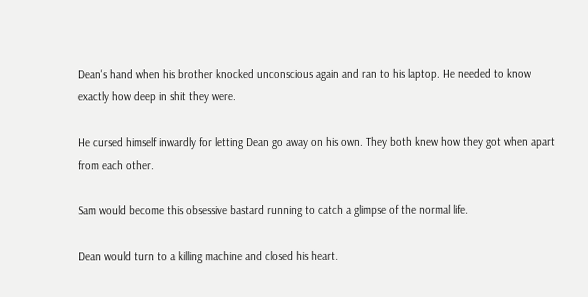Dean's hand when his brother knocked unconscious again and ran to his laptop. He needed to know exactly how deep in shit they were.

He cursed himself inwardly for letting Dean go away on his own. They both knew how they got when apart from each other.

Sam would become this obsessive bastard running to catch a glimpse of the normal life.

Dean would turn to a killing machine and closed his heart.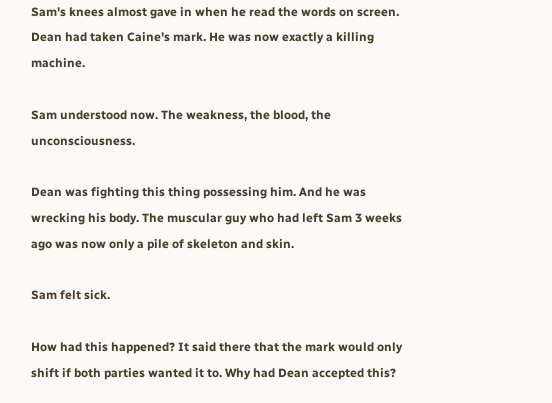Sam's knees almost gave in when he read the words on screen. Dean had taken Caine's mark. He was now exactly a killing machine.

Sam understood now. The weakness, the blood, the unconsciousness.

Dean was fighting this thing possessing him. And he was wrecking his body. The muscular guy who had left Sam 3 weeks ago was now only a pile of skeleton and skin.

Sam felt sick.

How had this happened? It said there that the mark would only shift if both parties wanted it to. Why had Dean accepted this?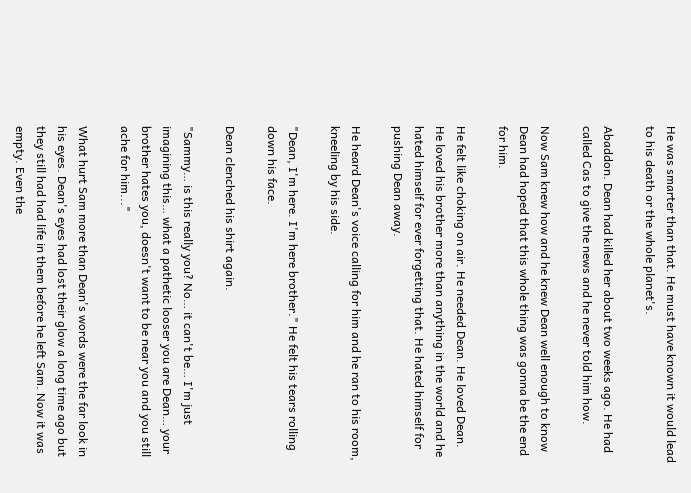He was smarter than that. He must have known it would lead to his death or the whole planet's.

Abaddon. Dean had killed her about two weeks ago. He had called Cas to give the news and he never told him how.

Now Sam knew how and he knew Dean well enough to know Dean had hoped that this whole thing was gonna be the end for him.

He felt like choking on air. He needed Dean. He loved Dean. He loved his brother more than anything in the world and he hated himself for ever forgetting that. He hated himself for pushing Dean away.

He heard Dean's voice calling for him and he ran to his room, kneeling by his side.

"Dean, I'm here. I'm here brother." He felt his tears rolling down his face.

Dean clenched his shirt again.

"Sammy… is this really you? No… it can't be… I'm just imagining this… what a pathetic looser you are Dean… your brother hates you, doesn't want to be near you and you still ache for him..."

What hurt Sam more than Dean's words were the far look in his eyes. Dean's eyes had lost their glow a long time ago but they still had had life in them before he left Sam. Now it was empty. Even the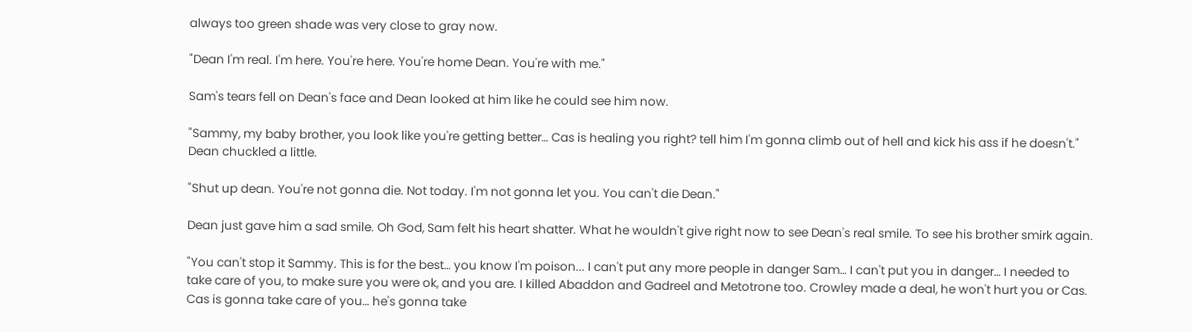always too green shade was very close to gray now.

"Dean I'm real. I'm here. You're here. You're home Dean. You're with me."

Sam's tears fell on Dean's face and Dean looked at him like he could see him now.

"Sammy, my baby brother, you look like you're getting better… Cas is healing you right? tell him I'm gonna climb out of hell and kick his ass if he doesn't." Dean chuckled a little.

"Shut up dean. You're not gonna die. Not today. I'm not gonna let you. You can't die Dean."

Dean just gave him a sad smile. Oh God, Sam felt his heart shatter. What he wouldn't give right now to see Dean's real smile. To see his brother smirk again.

"You can't stop it Sammy. This is for the best… you know I'm poison... I can't put any more people in danger Sam… I can't put you in danger… I needed to take care of you, to make sure you were ok, and you are. I killed Abaddon and Gadreel and Metotrone too. Crowley made a deal, he won't hurt you or Cas. Cas is gonna take care of you… he's gonna take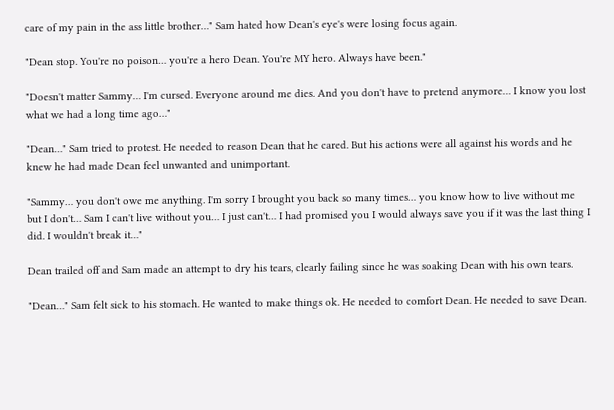care of my pain in the ass little brother…" Sam hated how Dean's eye's were losing focus again.

"Dean stop. You're no poison… you're a hero Dean. You're MY hero. Always have been."

"Doesn't matter Sammy… I'm cursed. Everyone around me dies. And you don't have to pretend anymore… I know you lost what we had a long time ago…"

"Dean…" Sam tried to protest. He needed to reason Dean that he cared. But his actions were all against his words and he knew he had made Dean feel unwanted and unimportant.

"Sammy… you don't owe me anything. I'm sorry I brought you back so many times… you know how to live without me but I don't… Sam I can't live without you… I just can't… I had promised you I would always save you if it was the last thing I did. I wouldn't break it…"

Dean trailed off and Sam made an attempt to dry his tears, clearly failing since he was soaking Dean with his own tears.

"Dean…" Sam felt sick to his stomach. He wanted to make things ok. He needed to comfort Dean. He needed to save Dean.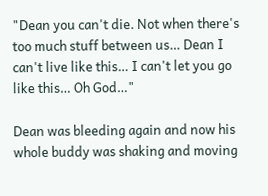"Dean you can't die. Not when there's too much stuff between us… Dean I can't live like this… I can't let you go like this… Oh God…"

Dean was bleeding again and now his whole buddy was shaking and moving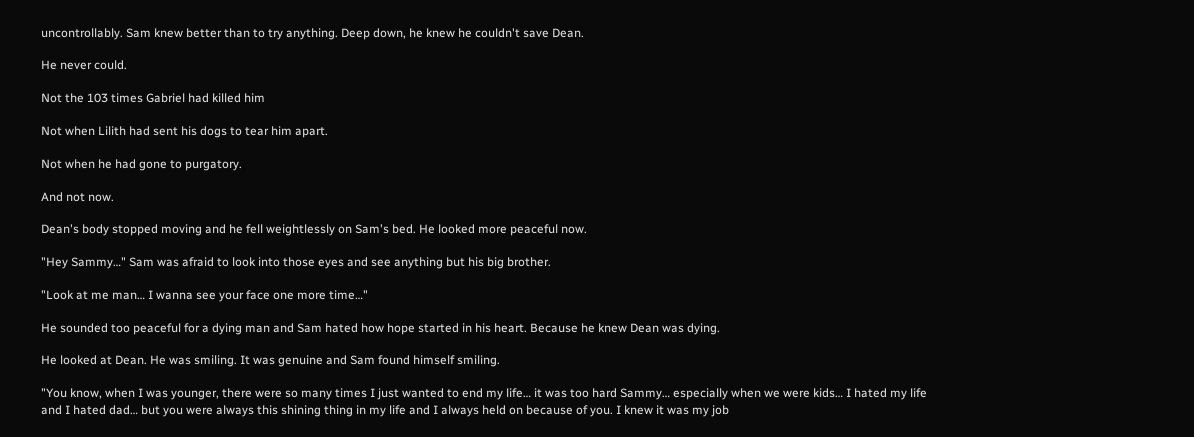uncontrollably. Sam knew better than to try anything. Deep down, he knew he couldn't save Dean.

He never could.

Not the 103 times Gabriel had killed him

Not when Lilith had sent his dogs to tear him apart.

Not when he had gone to purgatory.

And not now.

Dean's body stopped moving and he fell weightlessly on Sam's bed. He looked more peaceful now.

"Hey Sammy…" Sam was afraid to look into those eyes and see anything but his big brother.

"Look at me man… I wanna see your face one more time…"

He sounded too peaceful for a dying man and Sam hated how hope started in his heart. Because he knew Dean was dying.

He looked at Dean. He was smiling. It was genuine and Sam found himself smiling.

"You know, when I was younger, there were so many times I just wanted to end my life… it was too hard Sammy… especially when we were kids… I hated my life and I hated dad… but you were always this shining thing in my life and I always held on because of you. I knew it was my job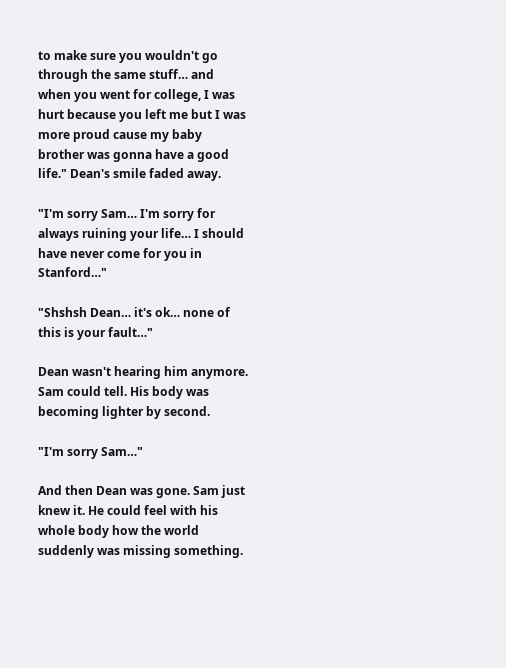to make sure you wouldn't go through the same stuff… and when you went for college, I was hurt because you left me but I was more proud cause my baby brother was gonna have a good life." Dean's smile faded away.

"I'm sorry Sam… I'm sorry for always ruining your life… I should have never come for you in Stanford…"

"Shshsh Dean… it's ok… none of this is your fault…"

Dean wasn't hearing him anymore. Sam could tell. His body was becoming lighter by second.

"I'm sorry Sam…"

And then Dean was gone. Sam just knew it. He could feel with his whole body how the world suddenly was missing something.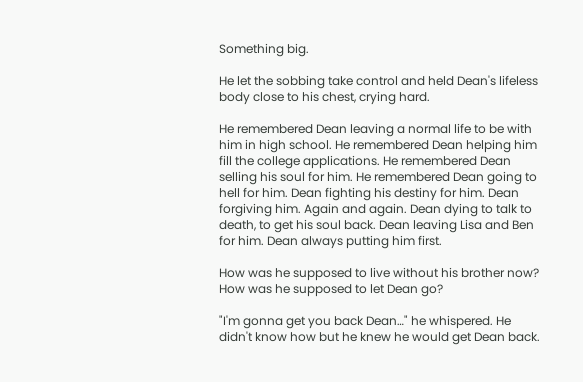Something big.

He let the sobbing take control and held Dean's lifeless body close to his chest, crying hard.

He remembered Dean leaving a normal life to be with him in high school. He remembered Dean helping him fill the college applications. He remembered Dean selling his soul for him. He remembered Dean going to hell for him. Dean fighting his destiny for him. Dean forgiving him. Again and again. Dean dying to talk to death, to get his soul back. Dean leaving Lisa and Ben for him. Dean always putting him first.

How was he supposed to live without his brother now? How was he supposed to let Dean go?

"I'm gonna get you back Dean…" he whispered. He didn't know how but he knew he would get Dean back.